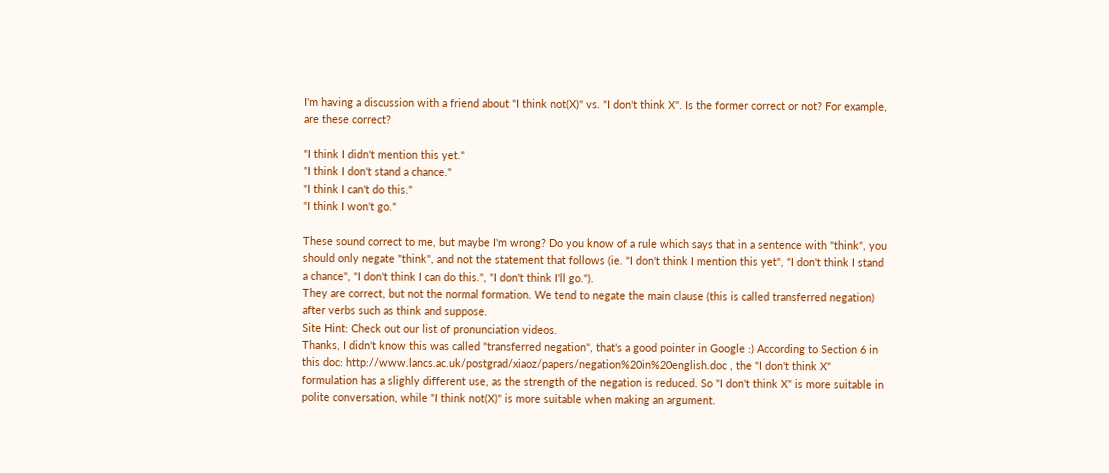I'm having a discussion with a friend about "I think not(X)" vs. "I don't think X". Is the former correct or not? For example, are these correct?

"I think I didn't mention this yet."
"I think I don't stand a chance."
"I think I can't do this."
"I think I won't go."

These sound correct to me, but maybe I'm wrong? Do you know of a rule which says that in a sentence with "think", you should only negate "think", and not the statement that follows (ie. "I don't think I mention this yet", "I don't think I stand a chance", "I don't think I can do this.", "I don't think I'll go.").
They are correct, but not the normal formation. We tend to negate the main clause (this is called transferred negation) after verbs such as think and suppose.
Site Hint: Check out our list of pronunciation videos.
Thanks, I didn't know this was called "transferred negation", that's a good pointer in Google :) According to Section 6 in this doc: http://www.lancs.ac.uk/postgrad/xiaoz/papers/negation%20in%20english.doc , the "I don't think X" formulation has a slighly different use, as the strength of the negation is reduced. So "I don't think X" is more suitable in polite conversation, while "I think not(X)" is more suitable when making an argument.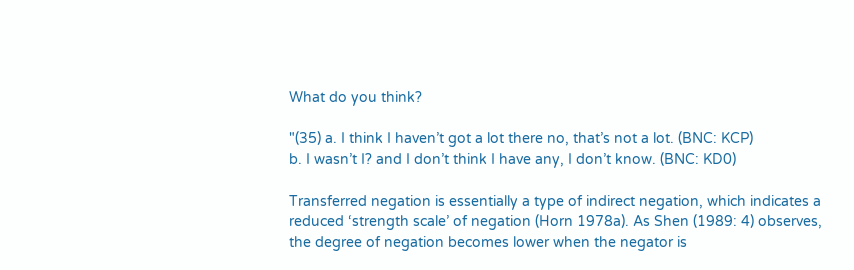What do you think?

"(35) a. I think I haven’t got a lot there no, that’s not a lot. (BNC: KCP)
b. I wasn’t I? and I don’t think I have any, I don’t know. (BNC: KD0)

Transferred negation is essentially a type of indirect negation, which indicates a reduced ‘strength scale’ of negation (Horn 1978a). As Shen (1989: 4) observes, the degree of negation becomes lower when the negator is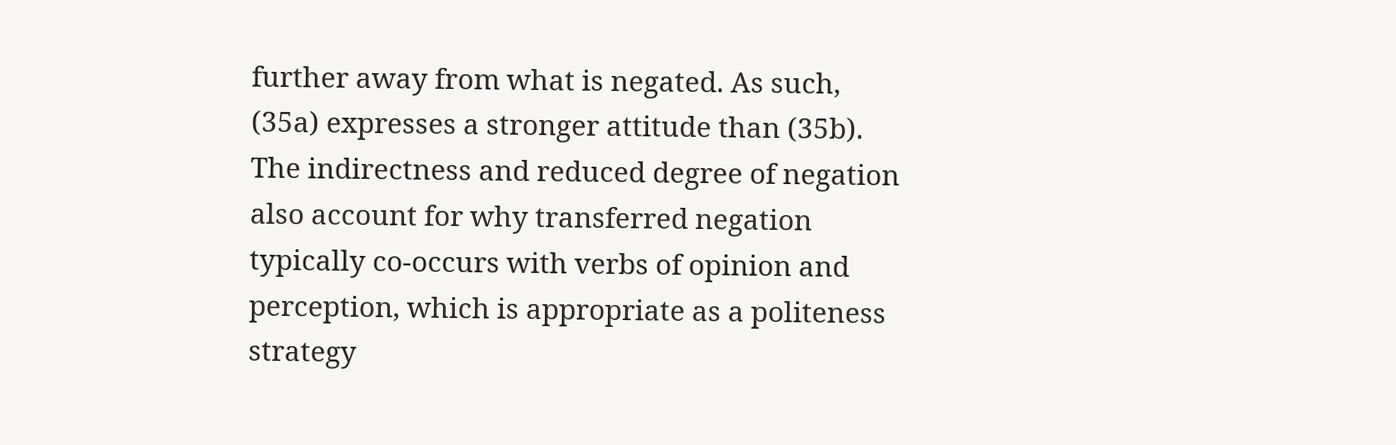further away from what is negated. As such, (35a) expresses a stronger attitude than (35b). The indirectness and reduced degree of negation also account for why transferred negation typically co-occurs with verbs of opinion and perception, which is appropriate as a politeness strategy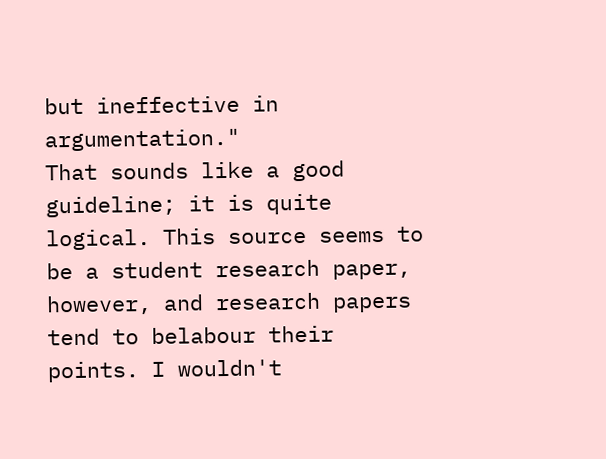but ineffective in argumentation."
That sounds like a good guideline; it is quite logical. This source seems to be a student research paper, however, and research papers tend to belabour their points. I wouldn't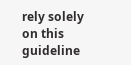rely solely on this guideline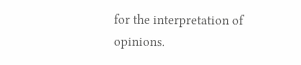for the interpretation of opinions.